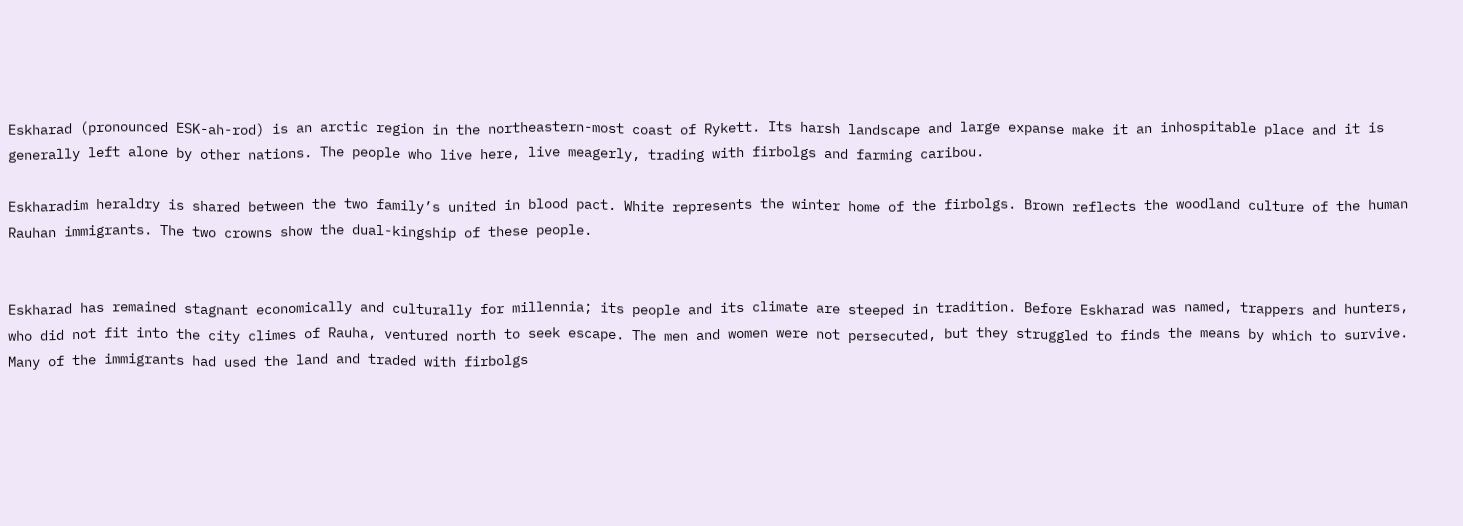Eskharad (pronounced ESK-ah-rod) is an arctic region in the northeastern-most coast of Rykett. Its harsh landscape and large expanse make it an inhospitable place and it is generally left alone by other nations. The people who live here, live meagerly, trading with firbolgs and farming caribou.

Eskharadim heraldry is shared between the two family’s united in blood pact. White represents the winter home of the firbolgs. Brown reflects the woodland culture of the human Rauhan immigrants. The two crowns show the dual-kingship of these people.


Eskharad has remained stagnant economically and culturally for millennia; its people and its climate are steeped in tradition. Before Eskharad was named, trappers and hunters, who did not fit into the city climes of Rauha, ventured north to seek escape. The men and women were not persecuted, but they struggled to finds the means by which to survive. Many of the immigrants had used the land and traded with firbolgs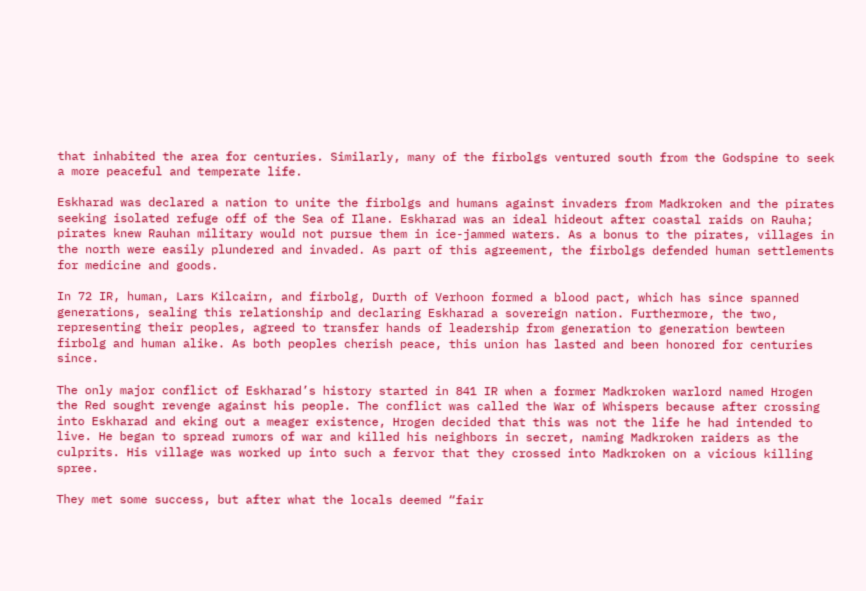that inhabited the area for centuries. Similarly, many of the firbolgs ventured south from the Godspine to seek a more peaceful and temperate life.

Eskharad was declared a nation to unite the firbolgs and humans against invaders from Madkroken and the pirates seeking isolated refuge off of the Sea of Ilane. Eskharad was an ideal hideout after coastal raids on Rauha; pirates knew Rauhan military would not pursue them in ice-jammed waters. As a bonus to the pirates, villages in the north were easily plundered and invaded. As part of this agreement, the firbolgs defended human settlements for medicine and goods.

In 72 IR, human, Lars Kilcairn, and firbolg, Durth of Verhoon formed a blood pact, which has since spanned generations, sealing this relationship and declaring Eskharad a sovereign nation. Furthermore, the two, representing their peoples, agreed to transfer hands of leadership from generation to generation bewteen firbolg and human alike. As both peoples cherish peace, this union has lasted and been honored for centuries since.

The only major conflict of Eskharad’s history started in 841 IR when a former Madkroken warlord named Hrogen the Red sought revenge against his people. The conflict was called the War of Whispers because after crossing into Eskharad and eking out a meager existence, Hrogen decided that this was not the life he had intended to live. He began to spread rumors of war and killed his neighbors in secret, naming Madkroken raiders as the culprits. His village was worked up into such a fervor that they crossed into Madkroken on a vicious killing spree.

They met some success, but after what the locals deemed “fair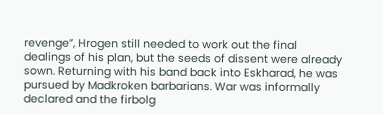revenge”, Hrogen still needed to work out the final dealings of his plan, but the seeds of dissent were already sown. Returning with his band back into Eskharad, he was pursued by Madkroken barbarians. War was informally declared and the firbolg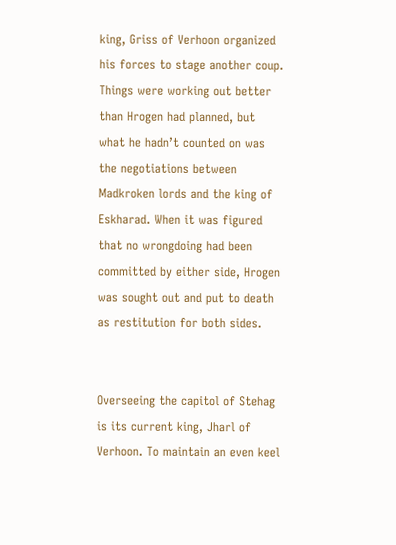king, Griss of Verhoon organized his forces to stage another coup. Things were working out better than Hrogen had planned, but what he hadn’t counted on was the negotiations between Madkroken lords and the king of Eskharad. When it was figured that no wrongdoing had been committed by either side, Hrogen was sought out and put to death as restitution for both sides.


Overseeing the capitol of Stehag is its current king, Jharl of Verhoon. To maintain an even keel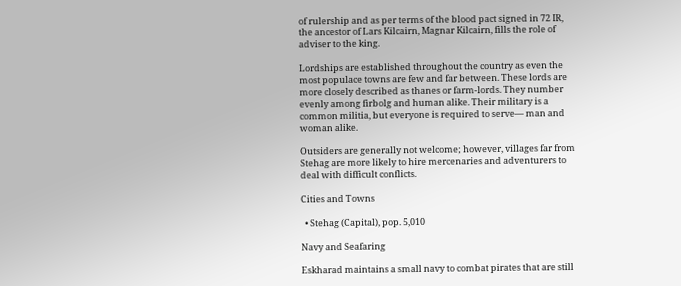of rulership and as per terms of the blood pact signed in 72 IR, the ancestor of Lars Kilcairn, Magnar Kilcairn, fills the role of adviser to the king.

Lordships are established throughout the country as even the most populace towns are few and far between. These lords are more closely described as thanes or farm-lords. They number evenly among firbolg and human alike. Their military is a common militia, but everyone is required to serve— man and woman alike.

Outsiders are generally not welcome; however, villages far from Stehag are more likely to hire mercenaries and adventurers to deal with difficult conflicts.

Cities and Towns

  • Stehag (Capital), pop. 5,010

Navy and Seafaring

Eskharad maintains a small navy to combat pirates that are still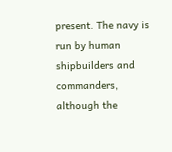present. The navy is run by human shipbuilders and commanders, although the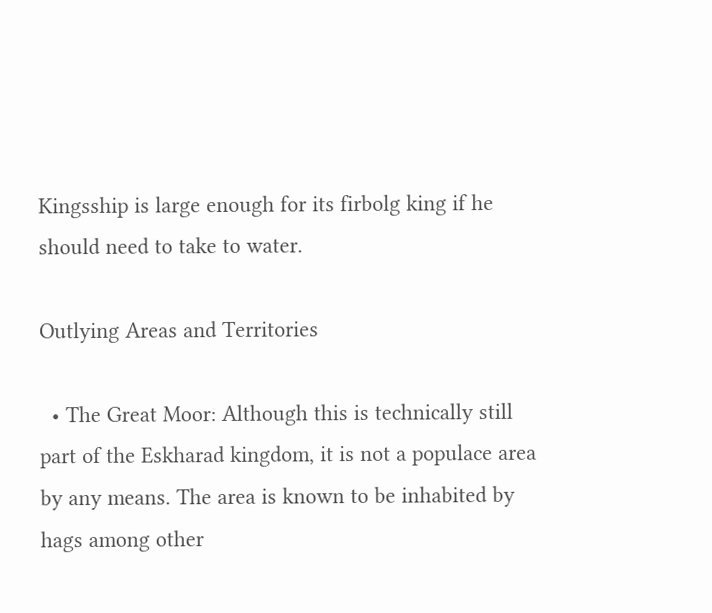Kingsship is large enough for its firbolg king if he should need to take to water.

Outlying Areas and Territories

  • The Great Moor: Although this is technically still part of the Eskharad kingdom, it is not a populace area by any means. The area is known to be inhabited by hags among other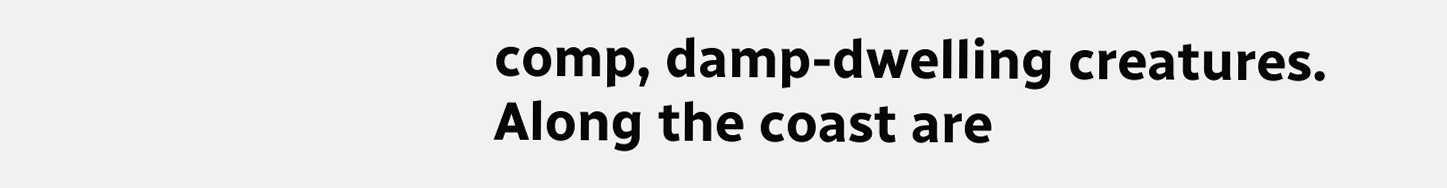comp, damp-dwelling creatures. Along the coast are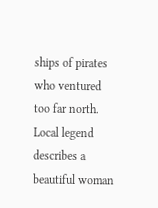ships of pirates who ventured too far north. Local legend describes a beautiful woman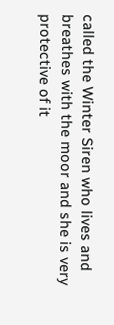called the Winter Siren who lives and breathes with the moor and she is very protective of it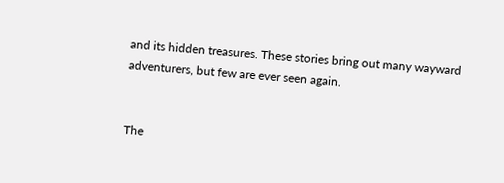and its hidden treasures. These stories bring out many wayward adventurers, but few are ever seen again.


The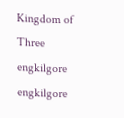Kingdom of Three engkilgore engkilgore